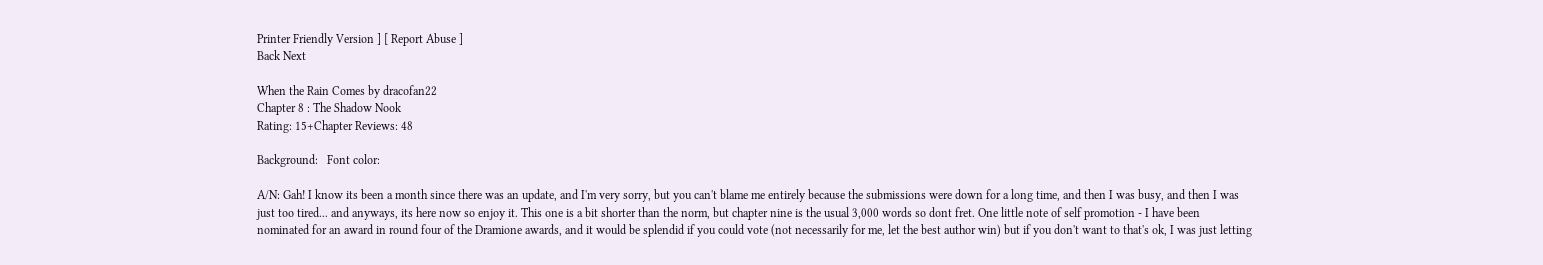Printer Friendly Version ] [ Report Abuse ]
Back Next

When the Rain Comes by dracofan22
Chapter 8 : The Shadow Nook
Rating: 15+Chapter Reviews: 48

Background:   Font color:

A/N: Gah! I know its been a month since there was an update, and I'm very sorry, but you can't blame me entirely because the submissions were down for a long time, and then I was busy, and then I was just too tired... and anyways, its here now so enjoy it. This one is a bit shorter than the norm, but chapter nine is the usual 3,000 words so dont fret. One little note of self promotion - I have been nominated for an award in round four of the Dramione awards, and it would be splendid if you could vote (not necessarily for me, let the best author win) but if you don't want to that's ok, I was just letting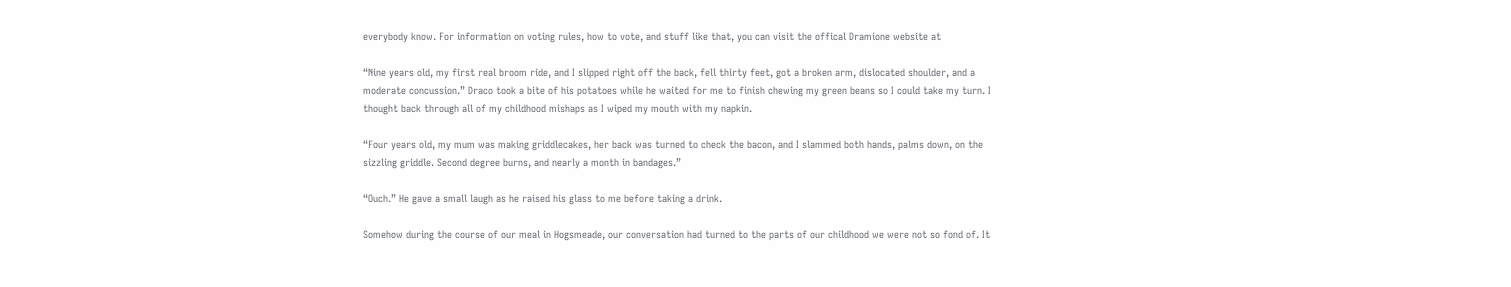everybody know. For information on voting rules, how to vote, and stuff like that, you can visit the offical Dramione website at

“Nine years old, my first real broom ride, and I slipped right off the back, fell thirty feet, got a broken arm, dislocated shoulder, and a moderate concussion.” Draco took a bite of his potatoes while he waited for me to finish chewing my green beans so I could take my turn. I thought back through all of my childhood mishaps as I wiped my mouth with my napkin.

“Four years old, my mum was making griddlecakes, her back was turned to check the bacon, and I slammed both hands, palms down, on the sizzling griddle. Second degree burns, and nearly a month in bandages.”

“Ouch.” He gave a small laugh as he raised his glass to me before taking a drink.

Somehow during the course of our meal in Hogsmeade, our conversation had turned to the parts of our childhood we were not so fond of. It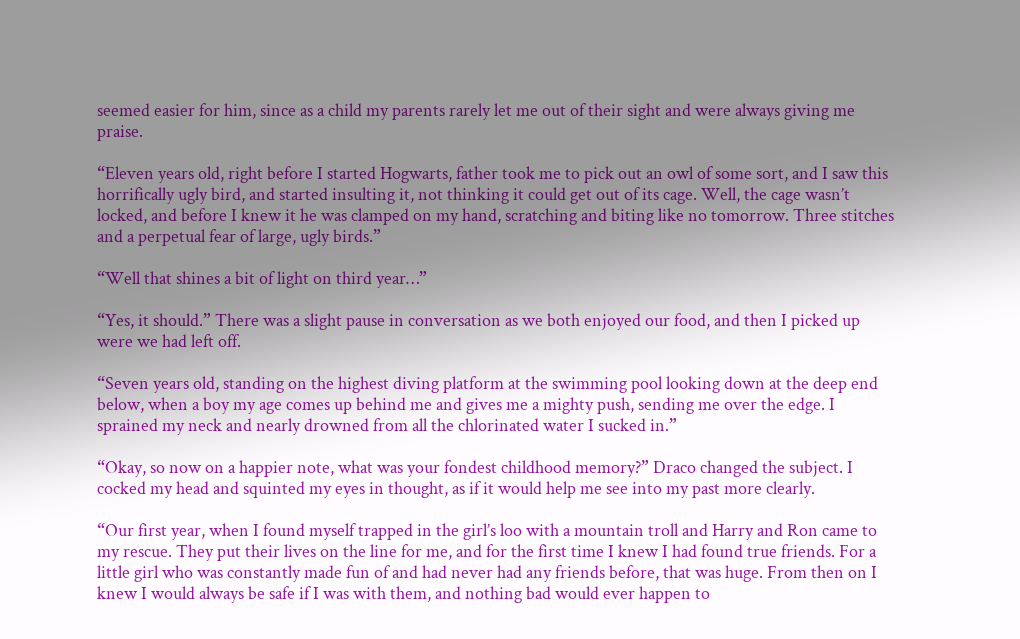seemed easier for him, since as a child my parents rarely let me out of their sight and were always giving me praise.

“Eleven years old, right before I started Hogwarts, father took me to pick out an owl of some sort, and I saw this horrifically ugly bird, and started insulting it, not thinking it could get out of its cage. Well, the cage wasn’t locked, and before I knew it he was clamped on my hand, scratching and biting like no tomorrow. Three stitches and a perpetual fear of large, ugly birds.”

“Well that shines a bit of light on third year…”

“Yes, it should.” There was a slight pause in conversation as we both enjoyed our food, and then I picked up were we had left off.

“Seven years old, standing on the highest diving platform at the swimming pool looking down at the deep end below, when a boy my age comes up behind me and gives me a mighty push, sending me over the edge. I sprained my neck and nearly drowned from all the chlorinated water I sucked in.”

“Okay, so now on a happier note, what was your fondest childhood memory?” Draco changed the subject. I cocked my head and squinted my eyes in thought, as if it would help me see into my past more clearly.

“Our first year, when I found myself trapped in the girl’s loo with a mountain troll and Harry and Ron came to my rescue. They put their lives on the line for me, and for the first time I knew I had found true friends. For a little girl who was constantly made fun of and had never had any friends before, that was huge. From then on I knew I would always be safe if I was with them, and nothing bad would ever happen to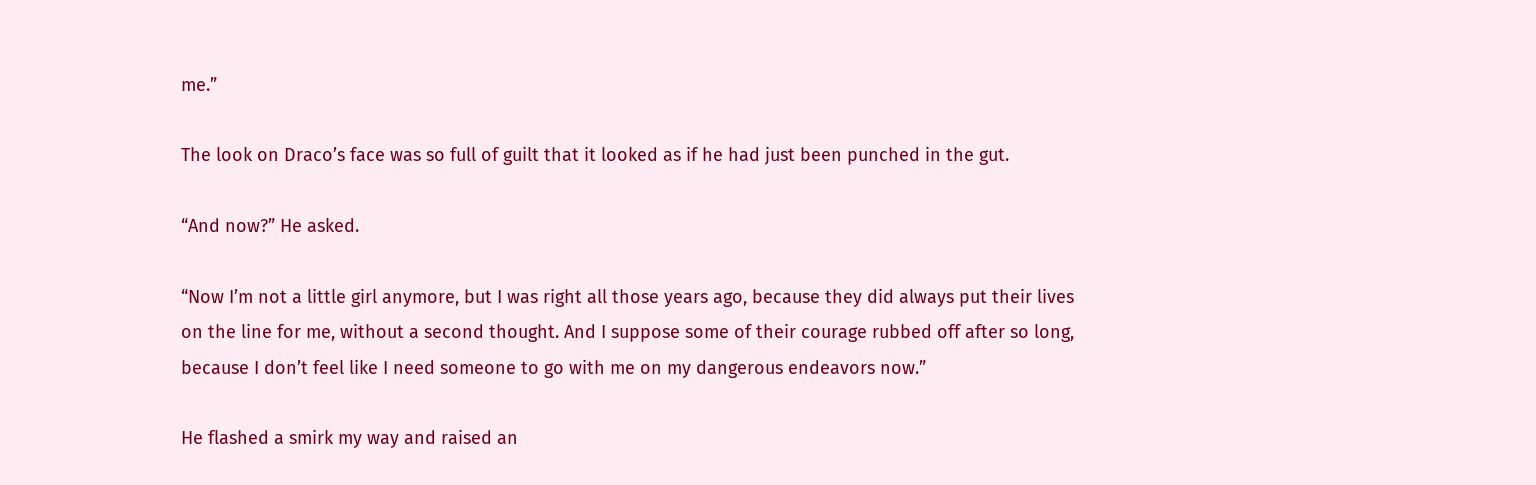me.”

The look on Draco’s face was so full of guilt that it looked as if he had just been punched in the gut.

“And now?” He asked.

“Now I’m not a little girl anymore, but I was right all those years ago, because they did always put their lives on the line for me, without a second thought. And I suppose some of their courage rubbed off after so long, because I don’t feel like I need someone to go with me on my dangerous endeavors now.”

He flashed a smirk my way and raised an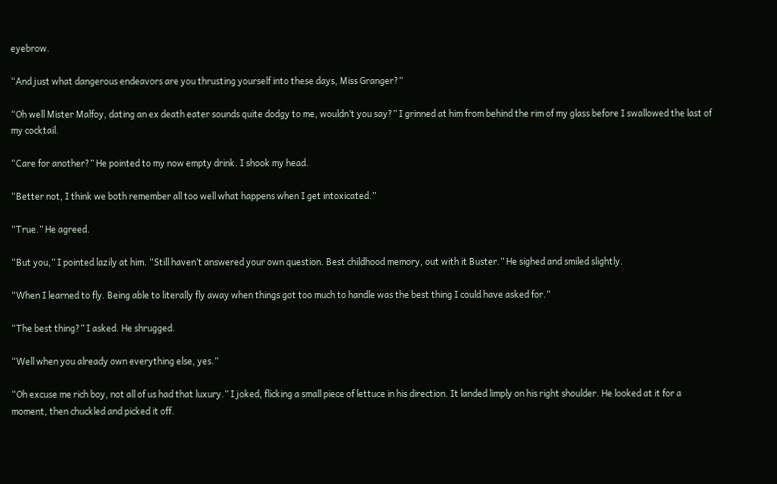eyebrow.

“And just what dangerous endeavors are you thrusting yourself into these days, Miss Granger?”

“Oh well Mister Malfoy, dating an ex death eater sounds quite dodgy to me, wouldn’t you say?” I grinned at him from behind the rim of my glass before I swallowed the last of my cocktail.

“Care for another?” He pointed to my now empty drink. I shook my head.

“Better not, I think we both remember all too well what happens when I get intoxicated.”

“True.” He agreed.

“But you,” I pointed lazily at him. “Still haven’t answered your own question. Best childhood memory, out with it Buster.” He sighed and smiled slightly.

“When I learned to fly. Being able to literally fly away when things got too much to handle was the best thing I could have asked for.”

“The best thing?” I asked. He shrugged.

“Well when you already own everything else, yes.”

“Oh excuse me rich boy, not all of us had that luxury.” I joked, flicking a small piece of lettuce in his direction. It landed limply on his right shoulder. He looked at it for a moment, then chuckled and picked it off.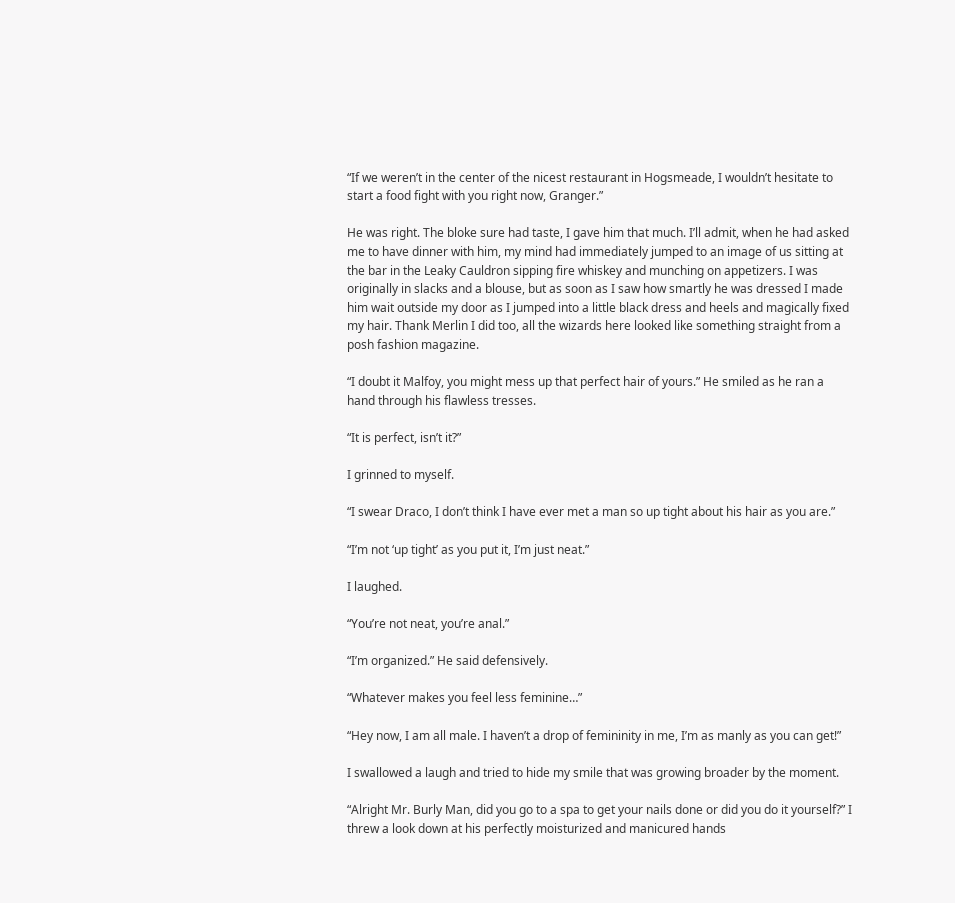“If we weren’t in the center of the nicest restaurant in Hogsmeade, I wouldn’t hesitate to start a food fight with you right now, Granger.”

He was right. The bloke sure had taste, I gave him that much. I’ll admit, when he had asked me to have dinner with him, my mind had immediately jumped to an image of us sitting at the bar in the Leaky Cauldron sipping fire whiskey and munching on appetizers. I was originally in slacks and a blouse, but as soon as I saw how smartly he was dressed I made him wait outside my door as I jumped into a little black dress and heels and magically fixed my hair. Thank Merlin I did too, all the wizards here looked like something straight from a posh fashion magazine.

“I doubt it Malfoy, you might mess up that perfect hair of yours.” He smiled as he ran a hand through his flawless tresses.

“It is perfect, isn’t it?”

I grinned to myself.

“I swear Draco, I don’t think I have ever met a man so up tight about his hair as you are.”

“I’m not ‘up tight’ as you put it, I’m just neat.”

I laughed.

“You’re not neat, you’re anal.”

“I’m organized.” He said defensively.

“Whatever makes you feel less feminine…”

“Hey now, I am all male. I haven’t a drop of femininity in me, I’m as manly as you can get!”

I swallowed a laugh and tried to hide my smile that was growing broader by the moment.

“Alright Mr. Burly Man, did you go to a spa to get your nails done or did you do it yourself?” I threw a look down at his perfectly moisturized and manicured hands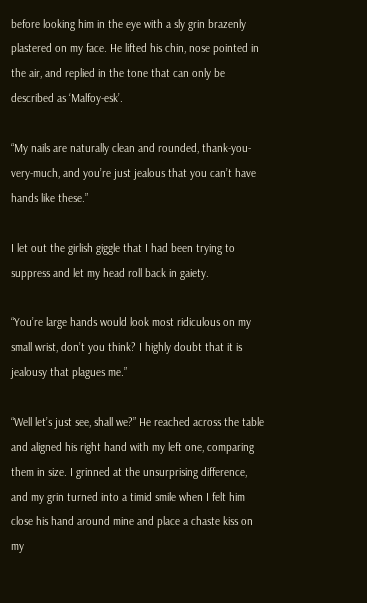before looking him in the eye with a sly grin brazenly plastered on my face. He lifted his chin, nose pointed in the air, and replied in the tone that can only be described as ‘Malfoy-esk’.

“My nails are naturally clean and rounded, thank-you-very-much, and you’re just jealous that you can’t have hands like these.”

I let out the girlish giggle that I had been trying to suppress and let my head roll back in gaiety.

“You’re large hands would look most ridiculous on my small wrist, don’t you think? I highly doubt that it is jealousy that plagues me.”

“Well let’s just see, shall we?” He reached across the table and aligned his right hand with my left one, comparing them in size. I grinned at the unsurprising difference, and my grin turned into a timid smile when I felt him close his hand around mine and place a chaste kiss on my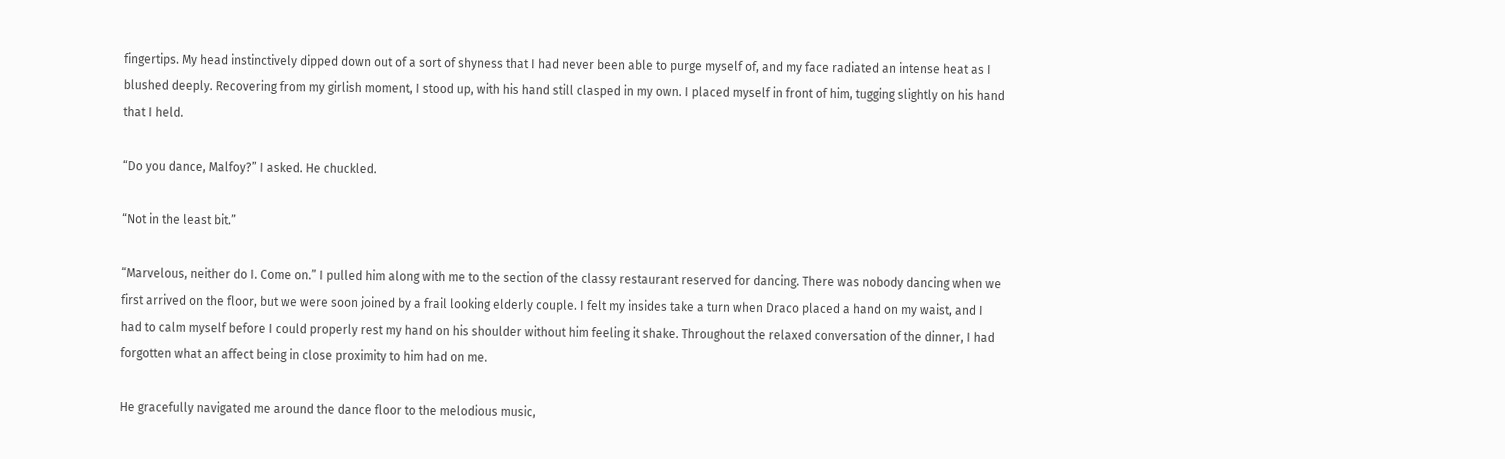fingertips. My head instinctively dipped down out of a sort of shyness that I had never been able to purge myself of, and my face radiated an intense heat as I blushed deeply. Recovering from my girlish moment, I stood up, with his hand still clasped in my own. I placed myself in front of him, tugging slightly on his hand that I held.

“Do you dance, Malfoy?” I asked. He chuckled.

“Not in the least bit.”

“Marvelous, neither do I. Come on.” I pulled him along with me to the section of the classy restaurant reserved for dancing. There was nobody dancing when we first arrived on the floor, but we were soon joined by a frail looking elderly couple. I felt my insides take a turn when Draco placed a hand on my waist, and I had to calm myself before I could properly rest my hand on his shoulder without him feeling it shake. Throughout the relaxed conversation of the dinner, I had forgotten what an affect being in close proximity to him had on me.

He gracefully navigated me around the dance floor to the melodious music,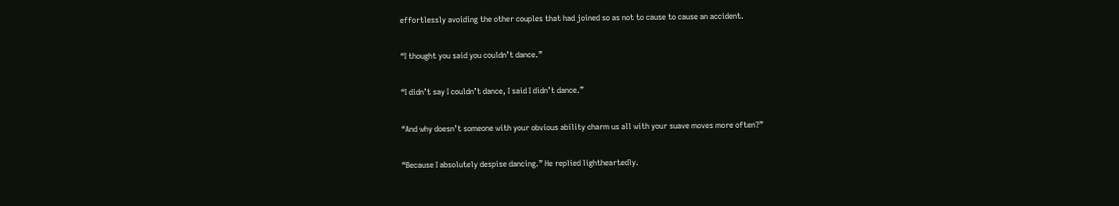effortlessly avoiding the other couples that had joined so as not to cause to cause an accident.

“I thought you said you couldn’t dance.”

“I didn’t say I couldn’t dance, I said I didn’t dance.”

“And why doesn’t someone with your obvious ability charm us all with your suave moves more often?”

“Because I absolutely despise dancing.” He replied lightheartedly.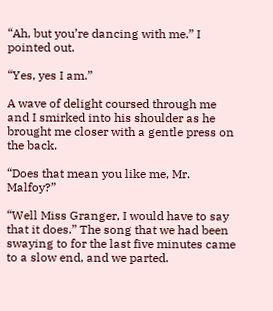“Ah, but you’re dancing with me.” I pointed out.

“Yes, yes I am.”

A wave of delight coursed through me and I smirked into his shoulder as he brought me closer with a gentle press on the back.

“Does that mean you like me, Mr. Malfoy?”

“Well Miss Granger, I would have to say that it does.” The song that we had been swaying to for the last five minutes came to a slow end, and we parted.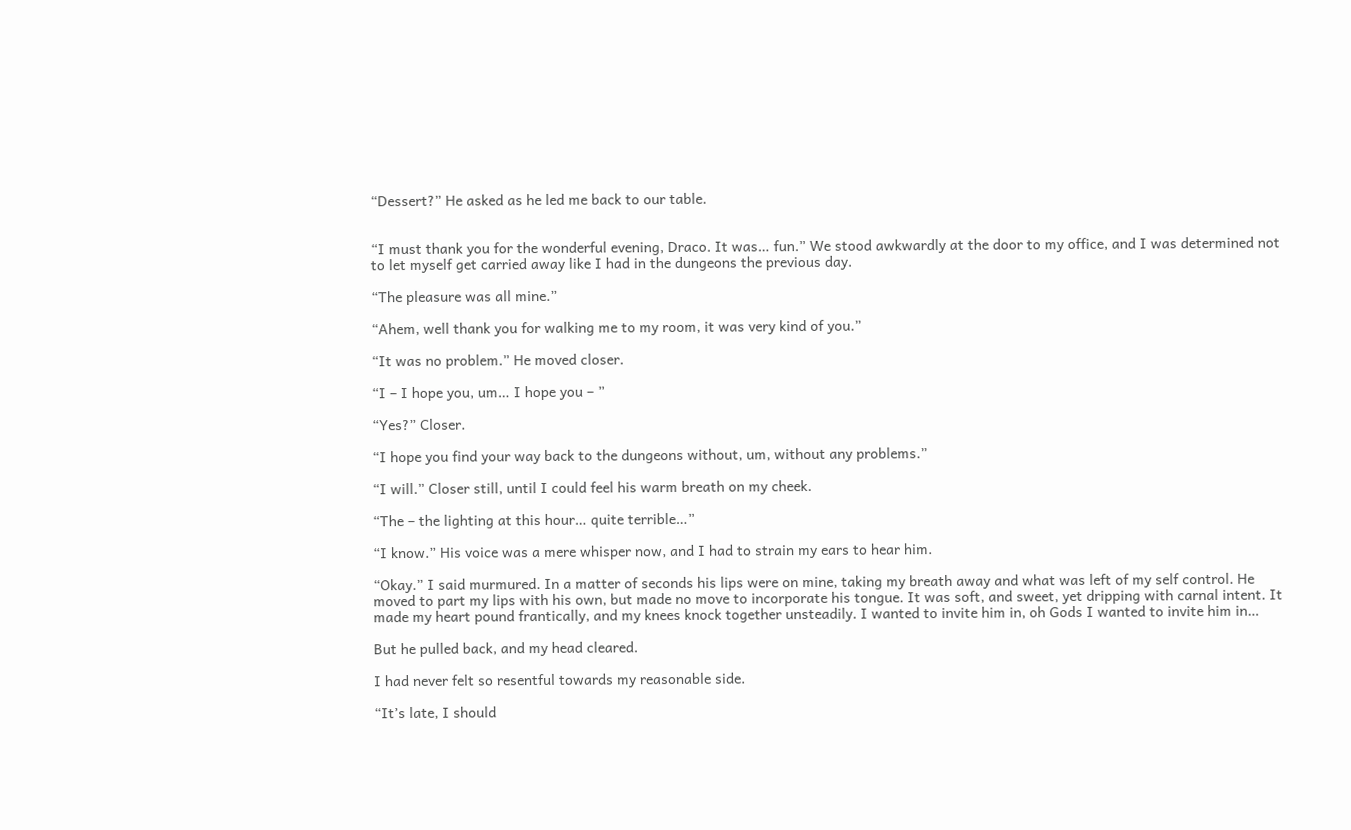“Dessert?” He asked as he led me back to our table.


“I must thank you for the wonderful evening, Draco. It was… fun.” We stood awkwardly at the door to my office, and I was determined not to let myself get carried away like I had in the dungeons the previous day.

“The pleasure was all mine.”

“Ahem, well thank you for walking me to my room, it was very kind of you.”

“It was no problem.” He moved closer.

“I – I hope you, um… I hope you – ”

“Yes?” Closer.

“I hope you find your way back to the dungeons without, um, without any problems.”

“I will.” Closer still, until I could feel his warm breath on my cheek.

“The – the lighting at this hour… quite terrible…”

“I know.” His voice was a mere whisper now, and I had to strain my ears to hear him.

“Okay.” I said murmured. In a matter of seconds his lips were on mine, taking my breath away and what was left of my self control. He moved to part my lips with his own, but made no move to incorporate his tongue. It was soft, and sweet, yet dripping with carnal intent. It made my heart pound frantically, and my knees knock together unsteadily. I wanted to invite him in, oh Gods I wanted to invite him in…

But he pulled back, and my head cleared.

I had never felt so resentful towards my reasonable side.

“It’s late, I should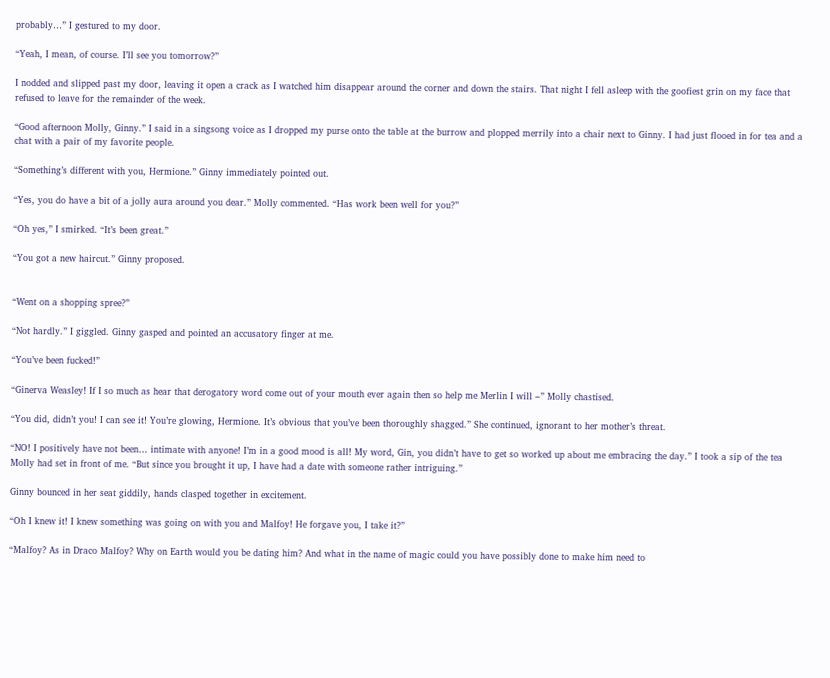probably…” I gestured to my door.

“Yeah, I mean, of course. I’ll see you tomorrow?”

I nodded and slipped past my door, leaving it open a crack as I watched him disappear around the corner and down the stairs. That night I fell asleep with the goofiest grin on my face that refused to leave for the remainder of the week.

“Good afternoon Molly, Ginny.” I said in a singsong voice as I dropped my purse onto the table at the burrow and plopped merrily into a chair next to Ginny. I had just flooed in for tea and a chat with a pair of my favorite people.

“Something’s different with you, Hermione.” Ginny immediately pointed out.

“Yes, you do have a bit of a jolly aura around you dear.” Molly commented. “Has work been well for you?”

“Oh yes,” I smirked. “It’s been great.”

“You got a new haircut.” Ginny proposed.


“Went on a shopping spree?”

“Not hardly.” I giggled. Ginny gasped and pointed an accusatory finger at me.

“You’ve been fucked!”

“Ginerva Weasley! If I so much as hear that derogatory word come out of your mouth ever again then so help me Merlin I will –” Molly chastised.

“You did, didn’t you! I can see it! You’re glowing, Hermione. It’s obvious that you’ve been thoroughly shagged.” She continued, ignorant to her mother’s threat.

“NO! I positively have not been… intimate with anyone! I’m in a good mood is all! My word, Gin, you didn’t have to get so worked up about me embracing the day.” I took a sip of the tea Molly had set in front of me. “But since you brought it up, I have had a date with someone rather intriguing.”

Ginny bounced in her seat giddily, hands clasped together in excitement.

“Oh I knew it! I knew something was going on with you and Malfoy! He forgave you, I take it?”

“Malfoy? As in Draco Malfoy? Why on Earth would you be dating him? And what in the name of magic could you have possibly done to make him need to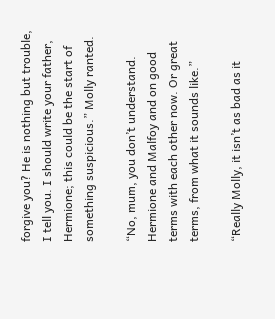forgive you? He is nothing but trouble, I tell you. I should write your father, Hermione; this could be the start of something suspicious.” Molly ranted.

“No, mum, you don’t understand. Hermione and Malfoy and on good terms with each other now. Or great terms, from what it sounds like.”

“Really Molly, it isn’t as bad as it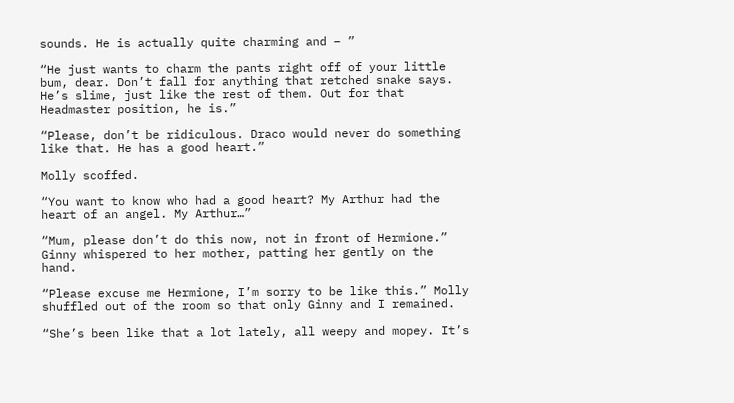sounds. He is actually quite charming and – ”

“He just wants to charm the pants right off of your little bum, dear. Don’t fall for anything that retched snake says. He’s slime, just like the rest of them. Out for that Headmaster position, he is.”

“Please, don’t be ridiculous. Draco would never do something like that. He has a good heart.”

Molly scoffed.

“You want to know who had a good heart? My Arthur had the heart of an angel. My Arthur…”

“Mum, please don’t do this now, not in front of Hermione.” Ginny whispered to her mother, patting her gently on the hand.

“Please excuse me Hermione, I’m sorry to be like this.” Molly shuffled out of the room so that only Ginny and I remained.

“She’s been like that a lot lately, all weepy and mopey. It’s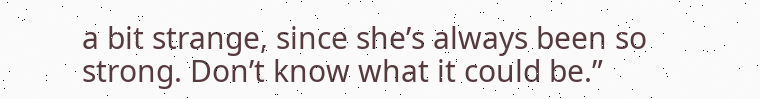a bit strange, since she’s always been so strong. Don’t know what it could be.”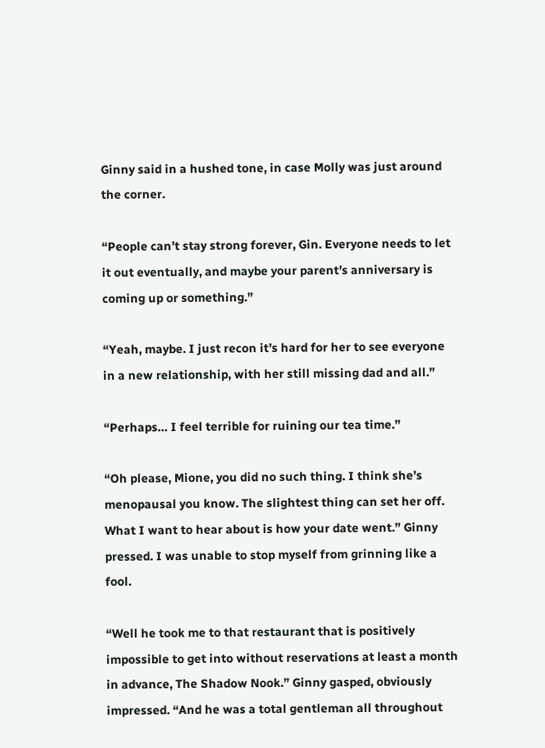Ginny said in a hushed tone, in case Molly was just around the corner.

“People can’t stay strong forever, Gin. Everyone needs to let it out eventually, and maybe your parent’s anniversary is coming up or something.”

“Yeah, maybe. I just recon it’s hard for her to see everyone in a new relationship, with her still missing dad and all.”

“Perhaps… I feel terrible for ruining our tea time.”

“Oh please, Mione, you did no such thing. I think she’s menopausal you know. The slightest thing can set her off. What I want to hear about is how your date went.” Ginny pressed. I was unable to stop myself from grinning like a fool.

“Well he took me to that restaurant that is positively impossible to get into without reservations at least a month in advance, The Shadow Nook.” Ginny gasped, obviously impressed. “And he was a total gentleman all throughout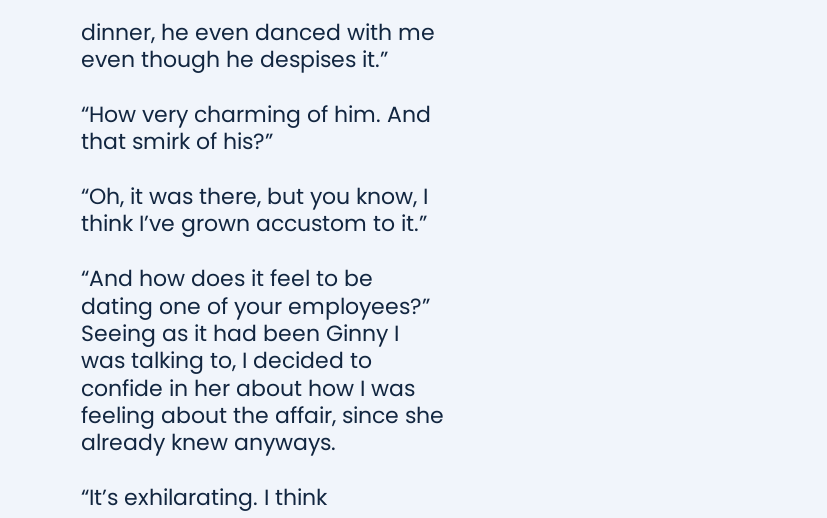dinner, he even danced with me even though he despises it.”

“How very charming of him. And that smirk of his?”

“Oh, it was there, but you know, I think I’ve grown accustom to it.”

“And how does it feel to be dating one of your employees?” Seeing as it had been Ginny I was talking to, I decided to confide in her about how I was feeling about the affair, since she already knew anyways.

“It’s exhilarating. I think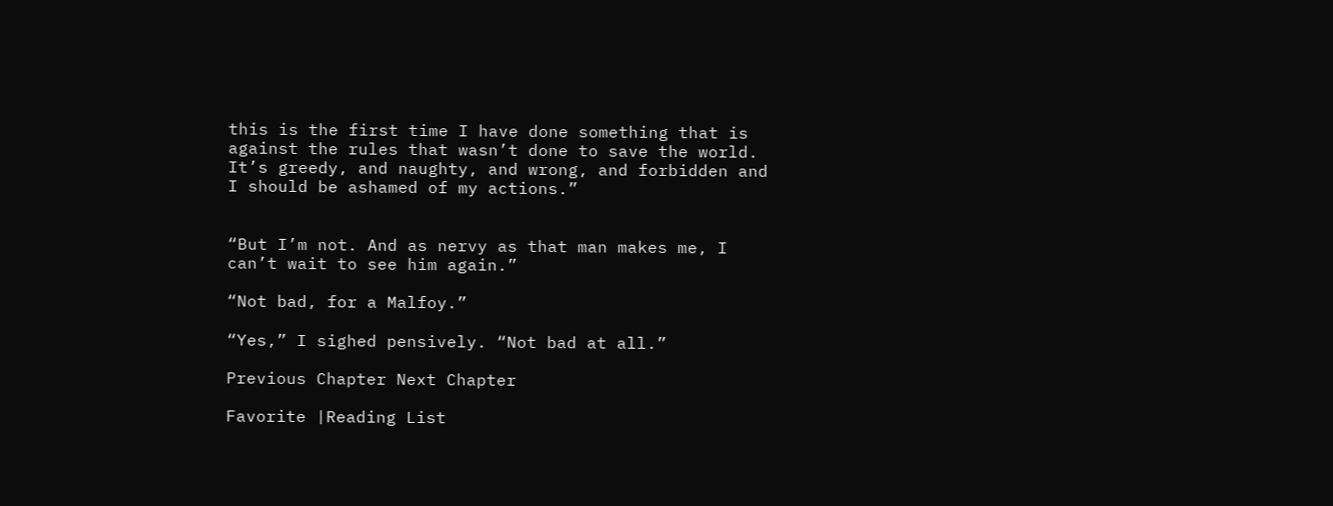this is the first time I have done something that is against the rules that wasn’t done to save the world. It’s greedy, and naughty, and wrong, and forbidden and I should be ashamed of my actions.”


“But I’m not. And as nervy as that man makes me, I can’t wait to see him again.”

“Not bad, for a Malfoy.”

“Yes,” I sighed pensively. “Not bad at all.”

Previous Chapter Next Chapter

Favorite |Reading List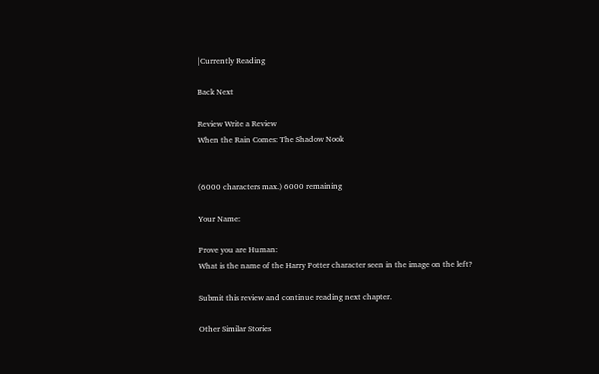|Currently Reading

Back Next

Review Write a Review
When the Rain Comes: The Shadow Nook


(6000 characters max.) 6000 remaining

Your Name:

Prove you are Human:
What is the name of the Harry Potter character seen in the image on the left?

Submit this review and continue reading next chapter.

Other Similar Stories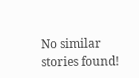No similar stories found!